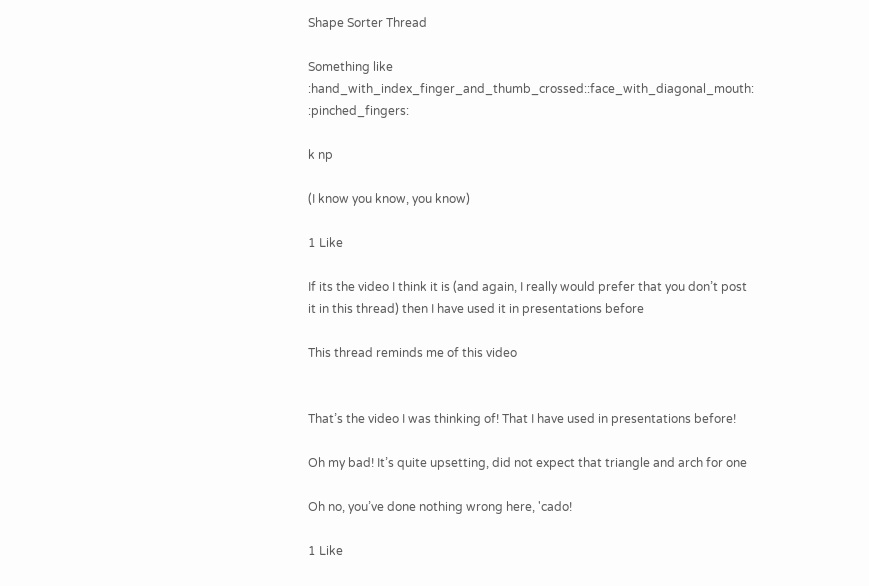Shape Sorter Thread

Something like :hand_with_index_finger_and_thumb_crossed::face_with_diagonal_mouth: :pinched_fingers:

k np

(I know you know, you know)

1 Like

If its the video I think it is (and again, I really would prefer that you don’t post it in this thread) then I have used it in presentations before

This thread reminds me of this video


That’s the video I was thinking of! That I have used in presentations before!

Oh my bad! It’s quite upsetting, did not expect that triangle and arch for one

Oh no, you’ve done nothing wrong here, 'cado!

1 Like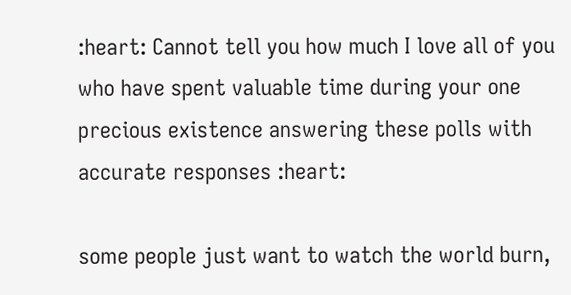:heart: Cannot tell you how much I love all of you who have spent valuable time during your one precious existence answering these polls with accurate responses :heart:

some people just want to watch the world burn,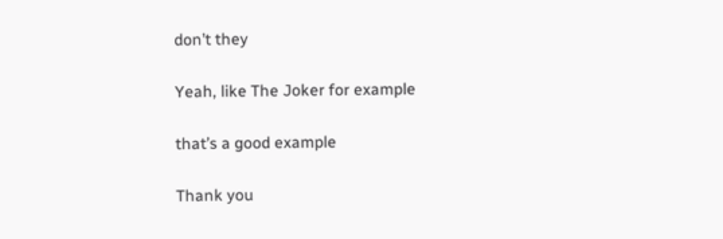don’t they

Yeah, like The Joker for example

that’s a good example

Thank you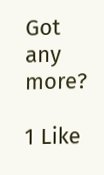Got any more?

1 Like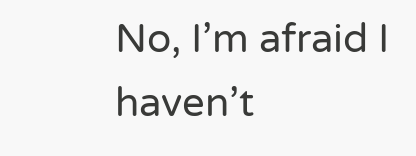No, I’m afraid I haven’t